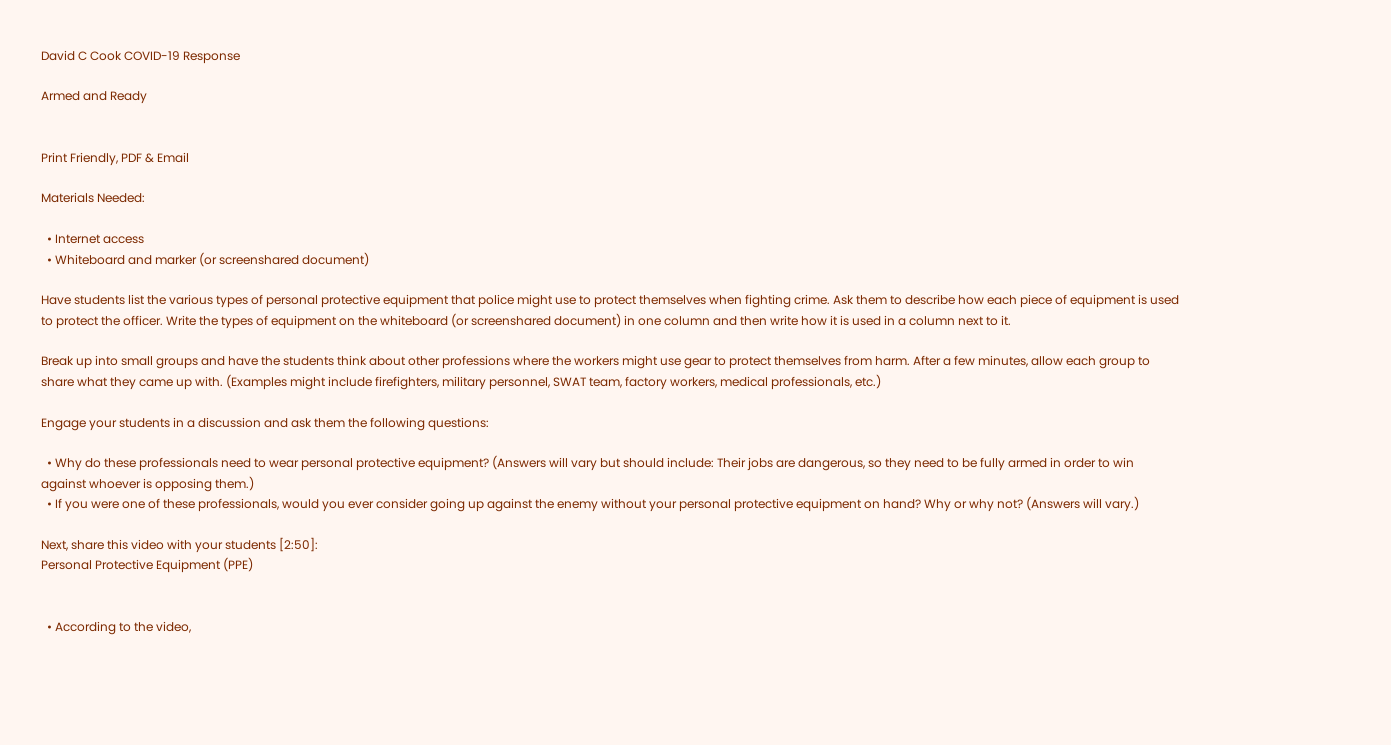David C Cook COVID-19 Response

Armed and Ready


Print Friendly, PDF & Email

Materials Needed:

  • Internet access
  • Whiteboard and marker (or screenshared document)

Have students list the various types of personal protective equipment that police might use to protect themselves when fighting crime. Ask them to describe how each piece of equipment is used to protect the officer. Write the types of equipment on the whiteboard (or screenshared document) in one column and then write how it is used in a column next to it.

Break up into small groups and have the students think about other professions where the workers might use gear to protect themselves from harm. After a few minutes, allow each group to share what they came up with. (Examples might include firefighters, military personnel, SWAT team, factory workers, medical professionals, etc.)

Engage your students in a discussion and ask them the following questions:

  • Why do these professionals need to wear personal protective equipment? (Answers will vary but should include: Their jobs are dangerous, so they need to be fully armed in order to win against whoever is opposing them.)
  • If you were one of these professionals, would you ever consider going up against the enemy without your personal protective equipment on hand? Why or why not? (Answers will vary.)

Next, share this video with your students [2:50]:
Personal Protective Equipment (PPE)


  • According to the video,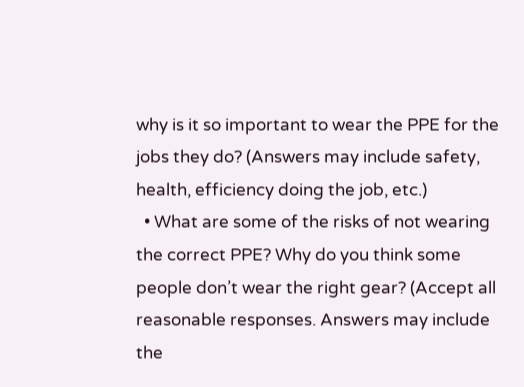why is it so important to wear the PPE for the jobs they do? (Answers may include safety, health, efficiency doing the job, etc.)
  • What are some of the risks of not wearing the correct PPE? Why do you think some people don’t wear the right gear? (Accept all reasonable responses. Answers may include the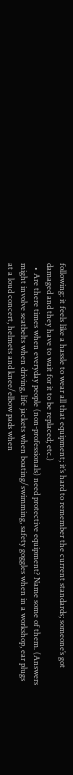following: it feels like a hassle to wear all that equipment; it’s hard to remember the current standards; someone’s got damaged and they have to wait for it to be replaced; etc.)
  • Are there times when everyday people (non-professionals) need protective equipment? Name some of them. (Answers might involve seatbelts when driving, life jackets when boating/swimming, safety goggles when in a workshop, ear plugs at a loud concert, helmets and knee/elbow pads when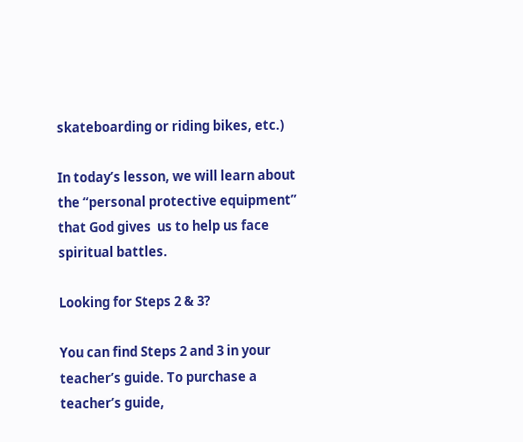skateboarding or riding bikes, etc.)

In today’s lesson, we will learn about the “personal protective equipment” that God gives  us to help us face spiritual battles.

Looking for Steps 2 & 3?

You can find Steps 2 and 3 in your teacher’s guide. To purchase a teacher’s guide,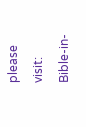please visit: Bible-in-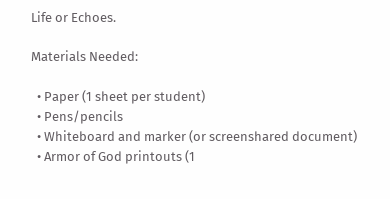Life or Echoes.

Materials Needed:

  • Paper (1 sheet per student)
  • Pens/pencils
  • Whiteboard and marker (or screenshared document)
  • Armor of God printouts (1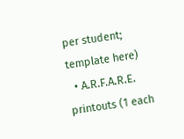per student; template here)
  • A.R.F.A.R.E. printouts (1 each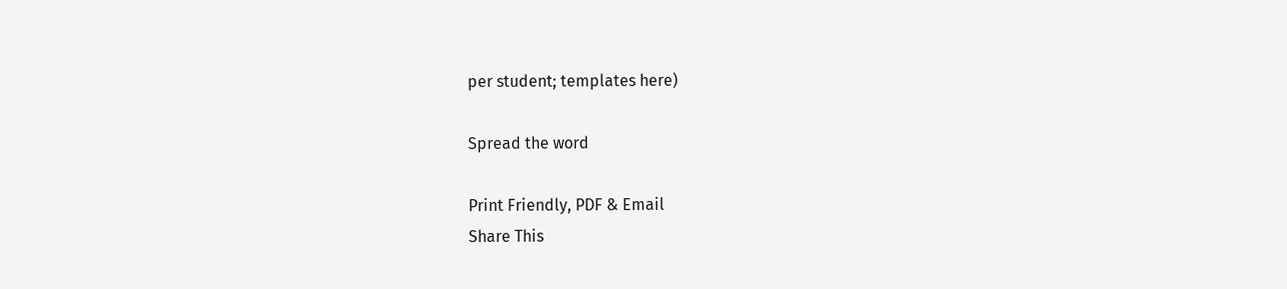per student; templates here)

Spread the word

Print Friendly, PDF & Email
Share This